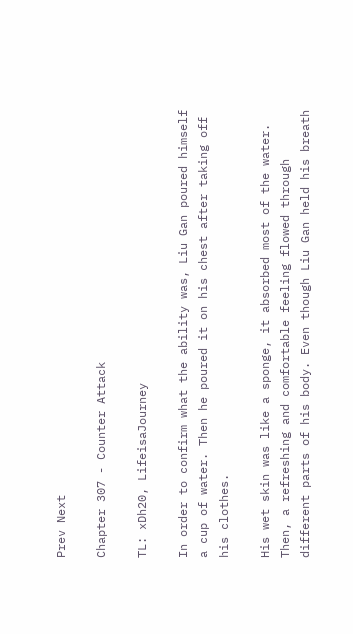Prev Next

Chapter 307 - Counter Attack

TL: xDh20, LifeisaJourney

In order to confirm what the ability was, Liu Gan poured himself a cup of water. Then he poured it on his chest after taking off his clothes.

His wet skin was like a sponge, it absorbed most of the water. Then, a refreshing and comfortable feeling flowed through different parts of his body. Even though Liu Gan held his breath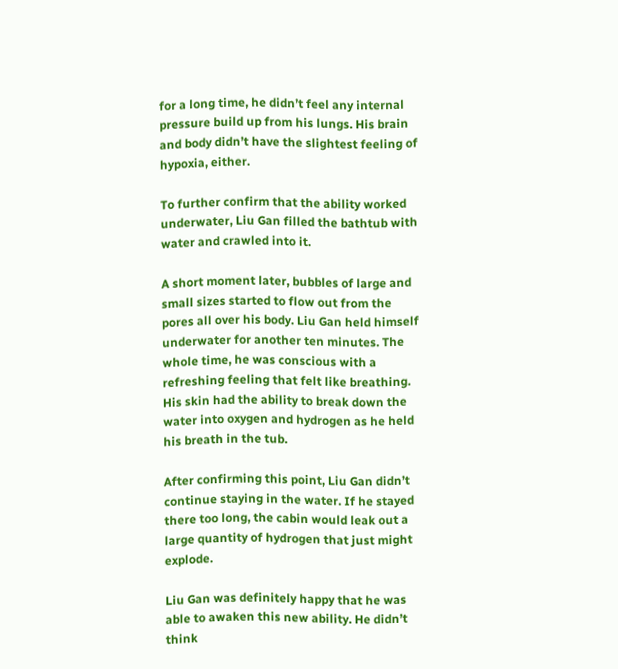for a long time, he didn’t feel any internal pressure build up from his lungs. His brain and body didn’t have the slightest feeling of hypoxia, either.

To further confirm that the ability worked underwater, Liu Gan filled the bathtub with water and crawled into it.

A short moment later, bubbles of large and small sizes started to flow out from the pores all over his body. Liu Gan held himself underwater for another ten minutes. The whole time, he was conscious with a refreshing feeling that felt like breathing. His skin had the ability to break down the water into oxygen and hydrogen as he held his breath in the tub.

After confirming this point, Liu Gan didn’t continue staying in the water. If he stayed there too long, the cabin would leak out a large quantity of hydrogen that just might explode.

Liu Gan was definitely happy that he was able to awaken this new ability. He didn’t think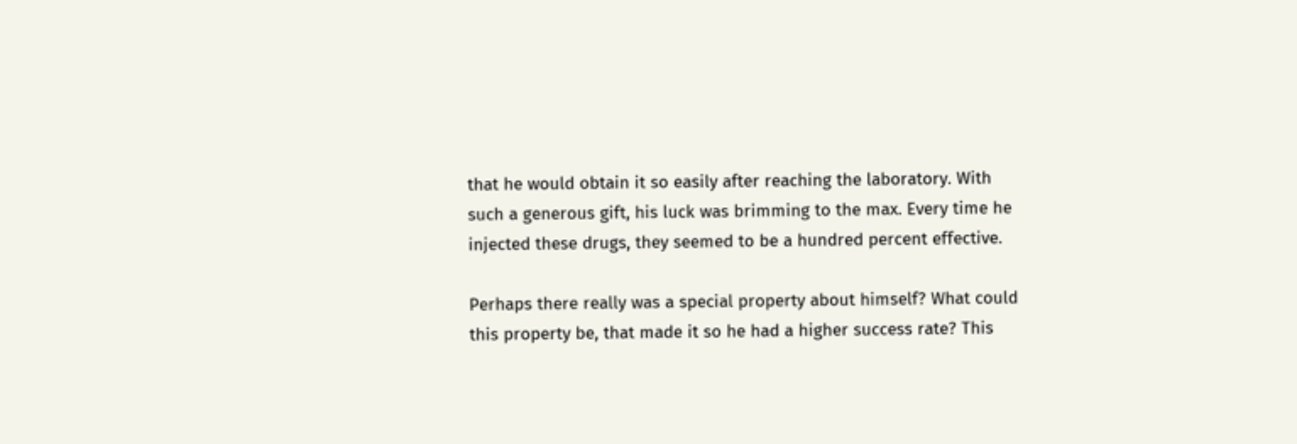that he would obtain it so easily after reaching the laboratory. With such a generous gift, his luck was brimming to the max. Every time he injected these drugs, they seemed to be a hundred percent effective.

Perhaps there really was a special property about himself? What could this property be, that made it so he had a higher success rate? This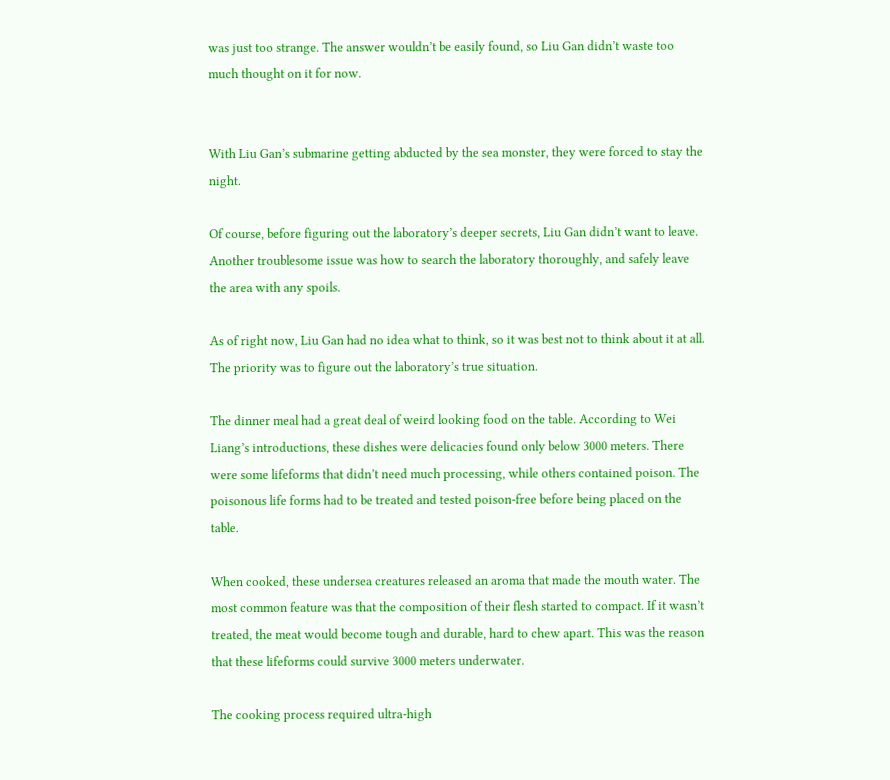was just too strange. The answer wouldn’t be easily found, so Liu Gan didn’t waste too much thought on it for now.


With Liu Gan’s submarine getting abducted by the sea monster, they were forced to stay the night.

Of course, before figuring out the laboratory’s deeper secrets, Liu Gan didn’t want to leave. Another troublesome issue was how to search the laboratory thoroughly, and safely leave the area with any spoils.

As of right now, Liu Gan had no idea what to think, so it was best not to think about it at all. The priority was to figure out the laboratory’s true situation.

The dinner meal had a great deal of weird looking food on the table. According to Wei Liang’s introductions, these dishes were delicacies found only below 3000 meters. There were some lifeforms that didn’t need much processing, while others contained poison. The poisonous life forms had to be treated and tested poison-free before being placed on the table.

When cooked, these undersea creatures released an aroma that made the mouth water. The most common feature was that the composition of their flesh started to compact. If it wasn’t treated, the meat would become tough and durable, hard to chew apart. This was the reason that these lifeforms could survive 3000 meters underwater.

The cooking process required ultra-high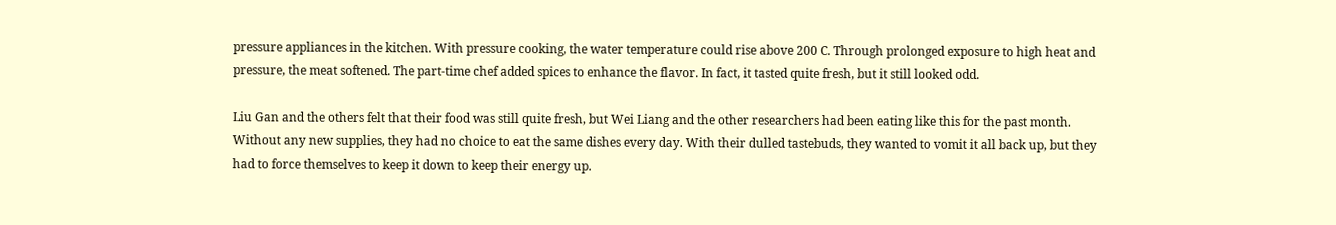pressure appliances in the kitchen. With pressure cooking, the water temperature could rise above 200 C. Through prolonged exposure to high heat and pressure, the meat softened. The part-time chef added spices to enhance the flavor. In fact, it tasted quite fresh, but it still looked odd.

Liu Gan and the others felt that their food was still quite fresh, but Wei Liang and the other researchers had been eating like this for the past month. Without any new supplies, they had no choice to eat the same dishes every day. With their dulled tastebuds, they wanted to vomit it all back up, but they had to force themselves to keep it down to keep their energy up.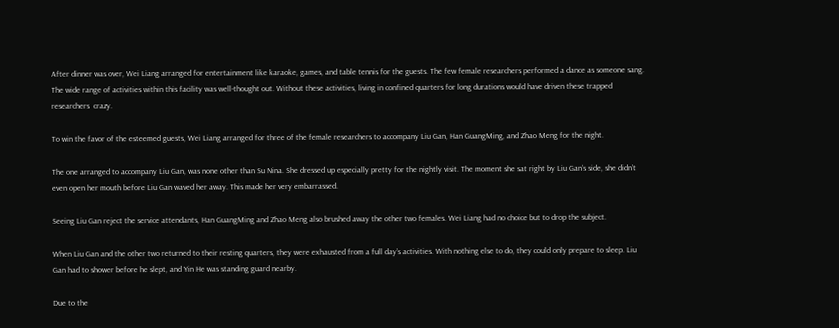After dinner was over, Wei Liang arranged for entertainment like karaoke, games, and table tennis for the guests. The few female researchers performed a dance as someone sang. The wide range of activities within this facility was well-thought out. Without these activities, living in confined quarters for long durations would have driven these trapped researchers  crazy.

To win the favor of the esteemed guests, Wei Liang arranged for three of the female researchers to accompany Liu Gan, Han GuangMing, and Zhao Meng for the night.

The one arranged to accompany Liu Gan, was none other than Su Nina. She dressed up especially pretty for the nightly visit. The moment she sat right by Liu Gan’s side, she didn’t even open her mouth before Liu Gan waved her away. This made her very embarrassed.

Seeing Liu Gan reject the service attendants, Han GuangMing and Zhao Meng also brushed away the other two females. Wei Liang had no choice but to drop the subject.

When Liu Gan and the other two returned to their resting quarters, they were exhausted from a full day’s activities. With nothing else to do, they could only prepare to sleep. Liu Gan had to shower before he slept, and Yin He was standing guard nearby.

Due to the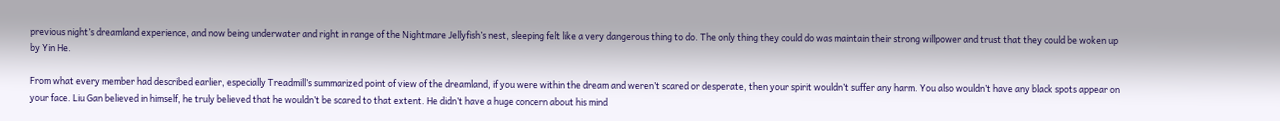previous night’s dreamland experience, and now being underwater and right in range of the Nightmare Jellyfish’s nest, sleeping felt like a very dangerous thing to do. The only thing they could do was maintain their strong willpower and trust that they could be woken up by Yin He.

From what every member had described earlier, especially Treadmill’s summarized point of view of the dreamland, if you were within the dream and weren’t scared or desperate, then your spirit wouldn’t suffer any harm. You also wouldn’t have any black spots appear on your face. Liu Gan believed in himself, he truly believed that he wouldn’t be scared to that extent. He didn’t have a huge concern about his mind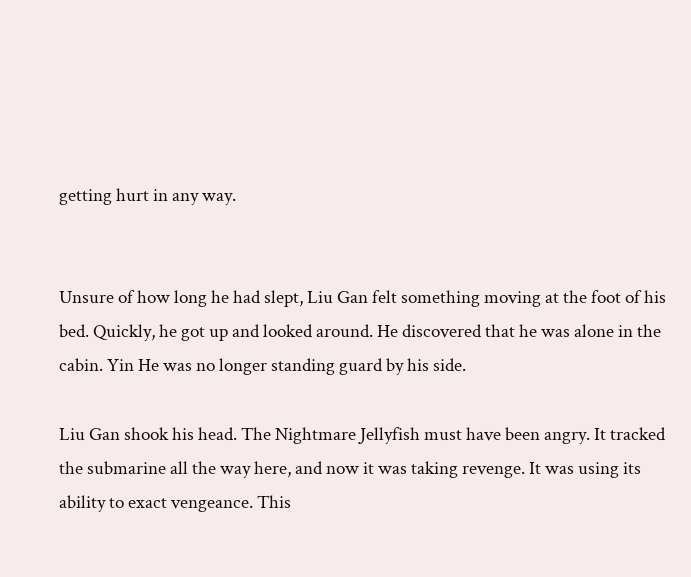getting hurt in any way.


Unsure of how long he had slept, Liu Gan felt something moving at the foot of his bed. Quickly, he got up and looked around. He discovered that he was alone in the cabin. Yin He was no longer standing guard by his side.

Liu Gan shook his head. The Nightmare Jellyfish must have been angry. It tracked the submarine all the way here, and now it was taking revenge. It was using its ability to exact vengeance. This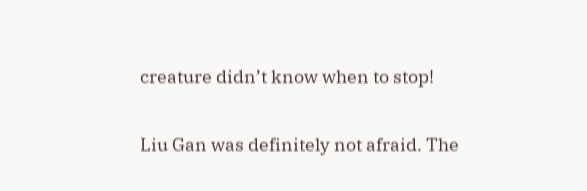creature didn’t know when to stop!

Liu Gan was definitely not afraid. The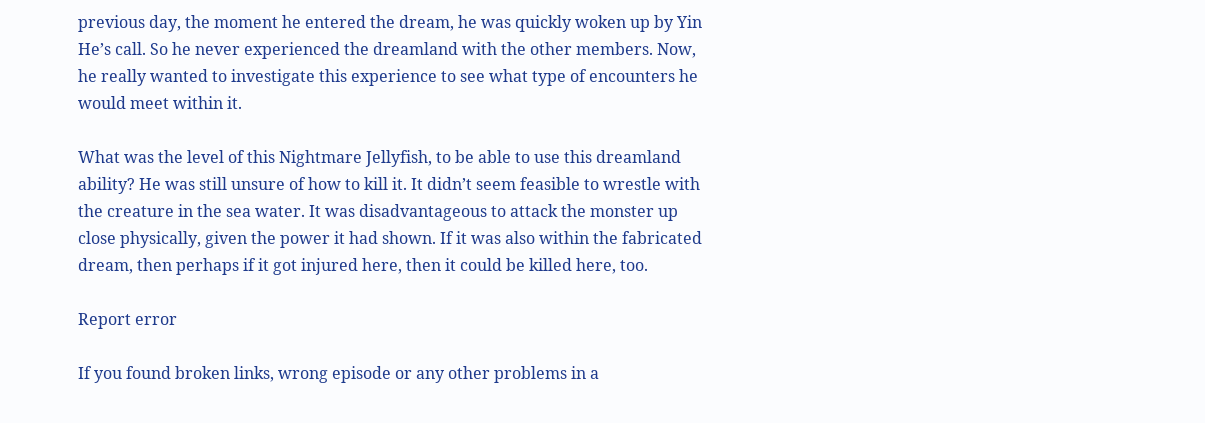previous day, the moment he entered the dream, he was quickly woken up by Yin He’s call. So he never experienced the dreamland with the other members. Now, he really wanted to investigate this experience to see what type of encounters he would meet within it.

What was the level of this Nightmare Jellyfish, to be able to use this dreamland ability? He was still unsure of how to kill it. It didn’t seem feasible to wrestle with the creature in the sea water. It was disadvantageous to attack the monster up close physically, given the power it had shown. If it was also within the fabricated dream, then perhaps if it got injured here, then it could be killed here, too.

Report error

If you found broken links, wrong episode or any other problems in a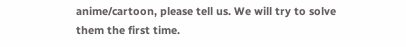anime/cartoon, please tell us. We will try to solve them the first time.